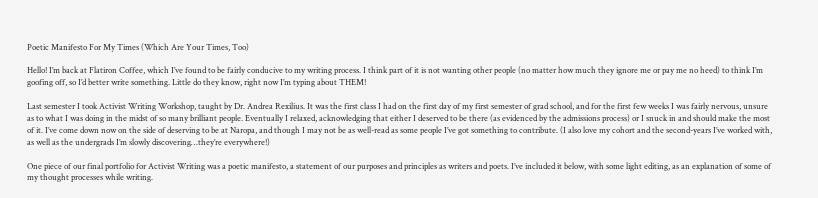Poetic Manifesto For My Times (Which Are Your Times, Too)

Hello! I’m back at Flatiron Coffee, which I’ve found to be fairly conducive to my writing process. I think part of it is not wanting other people (no matter how much they ignore me or pay me no heed) to think I’m goofing off, so I’d better write something. Little do they know, right now I’m typing about THEM!

Last semester I took Activist Writing Workshop, taught by Dr. Andrea Rexilius. It was the first class I had on the first day of my first semester of grad school, and for the first few weeks I was fairly nervous, unsure as to what I was doing in the midst of so many brilliant people. Eventually I relaxed, acknowledging that either I deserved to be there (as evidenced by the admissions process) or I snuck in and should make the most of it. I’ve come down now on the side of deserving to be at Naropa, and though I may not be as well-read as some people I’ve got something to contribute. (I also love my cohort and the second-years I’ve worked with, as well as the undergrads I’m slowly discovering…they’re everywhere!)

One piece of our final portfolio for Activist Writing was a poetic manifesto, a statement of our purposes and principles as writers and poets. I’ve included it below, with some light editing, as an explanation of some of my thought processes while writing.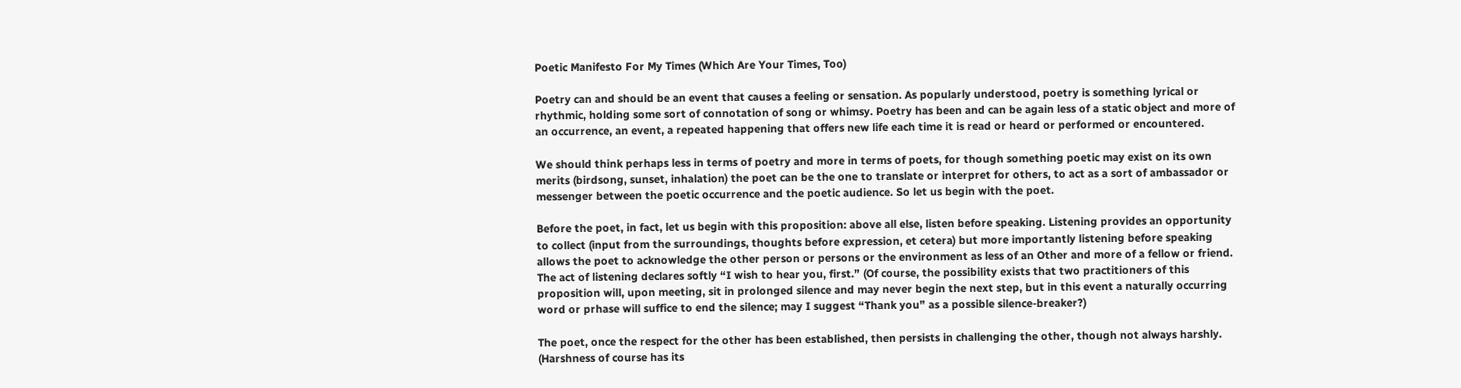Poetic Manifesto For My Times (Which Are Your Times, Too)

Poetry can and should be an event that causes a feeling or sensation. As popularly understood, poetry is something lyrical or rhythmic, holding some sort of connotation of song or whimsy. Poetry has been and can be again less of a static object and more of an occurrence, an event, a repeated happening that offers new life each time it is read or heard or performed or encountered.

We should think perhaps less in terms of poetry and more in terms of poets, for though something poetic may exist on its own merits (birdsong, sunset, inhalation) the poet can be the one to translate or interpret for others, to act as a sort of ambassador or messenger between the poetic occurrence and the poetic audience. So let us begin with the poet.

Before the poet, in fact, let us begin with this proposition: above all else, listen before speaking. Listening provides an opportunity to collect (input from the surroundings, thoughts before expression, et cetera) but more importantly listening before speaking allows the poet to acknowledge the other person or persons or the environment as less of an Other and more of a fellow or friend. The act of listening declares softly “I wish to hear you, first.” (Of course, the possibility exists that two practitioners of this proposition will, upon meeting, sit in prolonged silence and may never begin the next step, but in this event a naturally occurring word or prhase will suffice to end the silence; may I suggest “Thank you” as a possible silence-breaker?)

The poet, once the respect for the other has been established, then persists in challenging the other, though not always harshly. (Harshness of course has its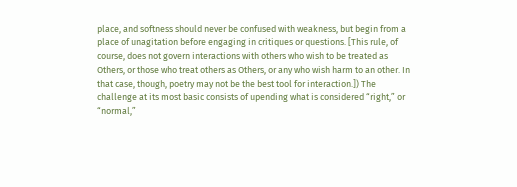place, and softness should never be confused with weakness, but begin from a place of unagitation before engaging in critiques or questions. [This rule, of course, does not govern interactions with others who wish to be treated as Others, or those who treat others as Others, or any who wish harm to an other. In that case, though, poetry may not be the best tool for interaction.]) The challenge at its most basic consists of upending what is considered “right,” or “normal,”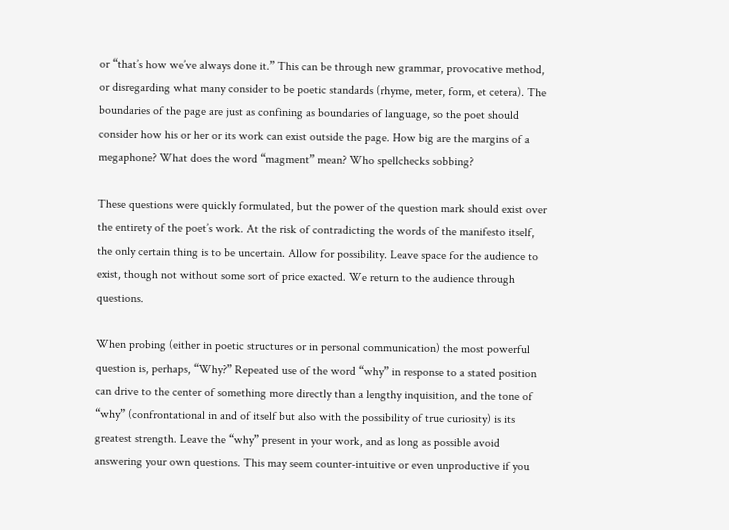or “that’s how we’ve always done it.” This can be through new grammar, provocative method, or disregarding what many consider to be poetic standards (rhyme, meter, form, et cetera). The boundaries of the page are just as confining as boundaries of language, so the poet should consider how his or her or its work can exist outside the page. How big are the margins of a megaphone? What does the word “magment” mean? Who spellchecks sobbing?

These questions were quickly formulated, but the power of the question mark should exist over the entirety of the poet’s work. At the risk of contradicting the words of the manifesto itself, the only certain thing is to be uncertain. Allow for possibility. Leave space for the audience to exist, though not without some sort of price exacted. We return to the audience through questions.

When probing (either in poetic structures or in personal communication) the most powerful question is, perhaps, “Why?” Repeated use of the word “why” in response to a stated position can drive to the center of something more directly than a lengthy inquisition, and the tone of “why” (confrontational in and of itself but also with the possibility of true curiosity) is its greatest strength. Leave the “why” present in your work, and as long as possible avoid answering your own questions. This may seem counter-intuitive or even unproductive if you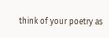think of your poetry as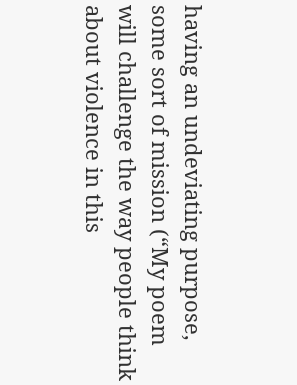having an undeviating purpose, some sort of mission (“My poem will challenge the way people think about violence in this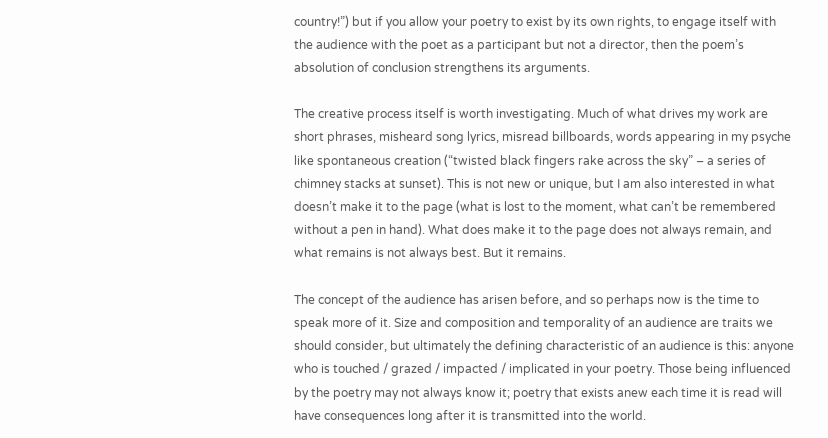country!”) but if you allow your poetry to exist by its own rights, to engage itself with the audience with the poet as a participant but not a director, then the poem’s absolution of conclusion strengthens its arguments.

The creative process itself is worth investigating. Much of what drives my work are short phrases, misheard song lyrics, misread billboards, words appearing in my psyche like spontaneous creation (“twisted black fingers rake across the sky” – a series of chimney stacks at sunset). This is not new or unique, but I am also interested in what doesn’t make it to the page (what is lost to the moment, what can’t be remembered without a pen in hand). What does make it to the page does not always remain, and what remains is not always best. But it remains.

The concept of the audience has arisen before, and so perhaps now is the time to speak more of it. Size and composition and temporality of an audience are traits we should consider, but ultimately the defining characteristic of an audience is this: anyone who is touched / grazed / impacted / implicated in your poetry. Those being influenced by the poetry may not always know it; poetry that exists anew each time it is read will have consequences long after it is transmitted into the world.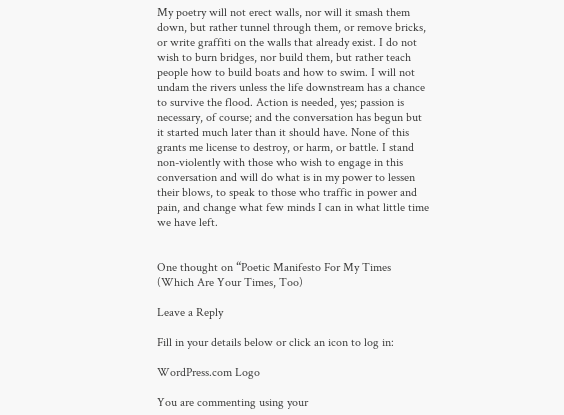My poetry will not erect walls, nor will it smash them down, but rather tunnel through them, or remove bricks, or write graffiti on the walls that already exist. I do not wish to burn bridges, nor build them, but rather teach people how to build boats and how to swim. I will not undam the rivers unless the life downstream has a chance to survive the flood. Action is needed, yes; passion is necessary, of course; and the conversation has begun but it started much later than it should have. None of this grants me license to destroy, or harm, or battle. I stand non-violently with those who wish to engage in this conversation and will do what is in my power to lessen their blows, to speak to those who traffic in power and pain, and change what few minds I can in what little time we have left.


One thought on “Poetic Manifesto For My Times (Which Are Your Times, Too)

Leave a Reply

Fill in your details below or click an icon to log in:

WordPress.com Logo

You are commenting using your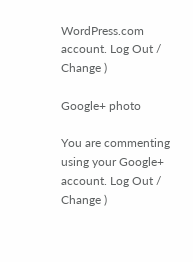WordPress.com account. Log Out /  Change )

Google+ photo

You are commenting using your Google+ account. Log Out /  Change )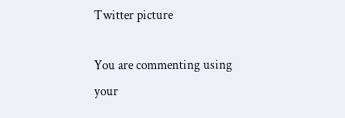Twitter picture

You are commenting using your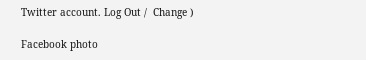Twitter account. Log Out /  Change )

Facebook photo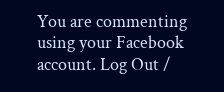You are commenting using your Facebook account. Log Out /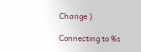Change )

Connecting to %s